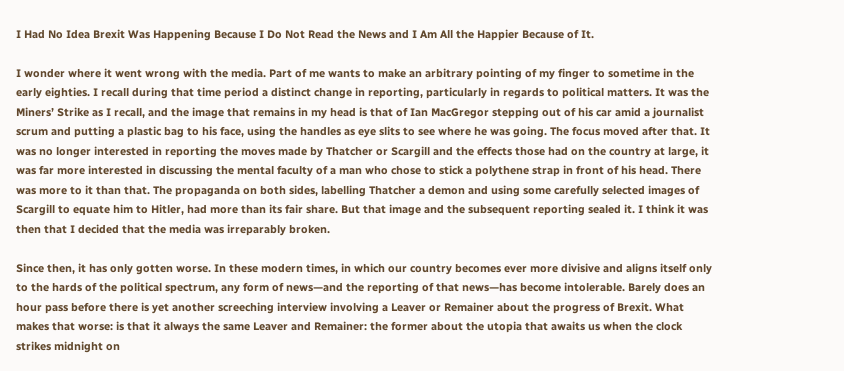I Had No Idea Brexit Was Happening Because I Do Not Read the News and I Am All the Happier Because of It.

I wonder where it went wrong with the media. Part of me wants to make an arbitrary pointing of my finger to sometime in the early eighties. I recall during that time period a distinct change in reporting, particularly in regards to political matters. It was the Miners’ Strike as I recall, and the image that remains in my head is that of Ian MacGregor stepping out of his car amid a journalist scrum and putting a plastic bag to his face, using the handles as eye slits to see where he was going. The focus moved after that. It was no longer interested in reporting the moves made by Thatcher or Scargill and the effects those had on the country at large, it was far more interested in discussing the mental faculty of a man who chose to stick a polythene strap in front of his head. There was more to it than that. The propaganda on both sides, labelling Thatcher a demon and using some carefully selected images of Scargill to equate him to Hitler, had more than its fair share. But that image and the subsequent reporting sealed it. I think it was then that I decided that the media was irreparably broken.

Since then, it has only gotten worse. In these modern times, in which our country becomes ever more divisive and aligns itself only to the hards of the political spectrum, any form of news—and the reporting of that news—has become intolerable. Barely does an hour pass before there is yet another screeching interview involving a Leaver or Remainer about the progress of Brexit. What makes that worse: is that it always the same Leaver and Remainer: the former about the utopia that awaits us when the clock strikes midnight on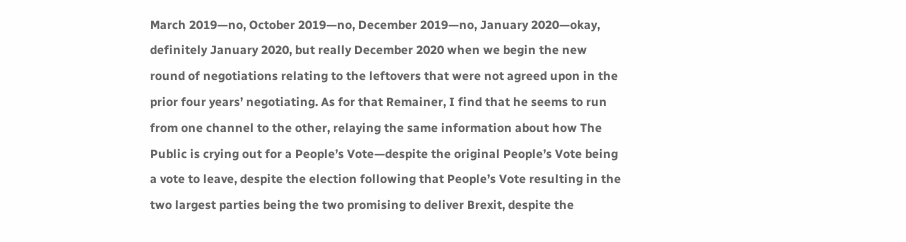March 2019—no, October 2019—no, December 2019—no, January 2020—okay, definitely January 2020, but really December 2020 when we begin the new round of negotiations relating to the leftovers that were not agreed upon in the prior four years’ negotiating. As for that Remainer, I find that he seems to run from one channel to the other, relaying the same information about how The Public is crying out for a People’s Vote—despite the original People’s Vote being a vote to leave, despite the election following that People’s Vote resulting in the two largest parties being the two promising to deliver Brexit, despite the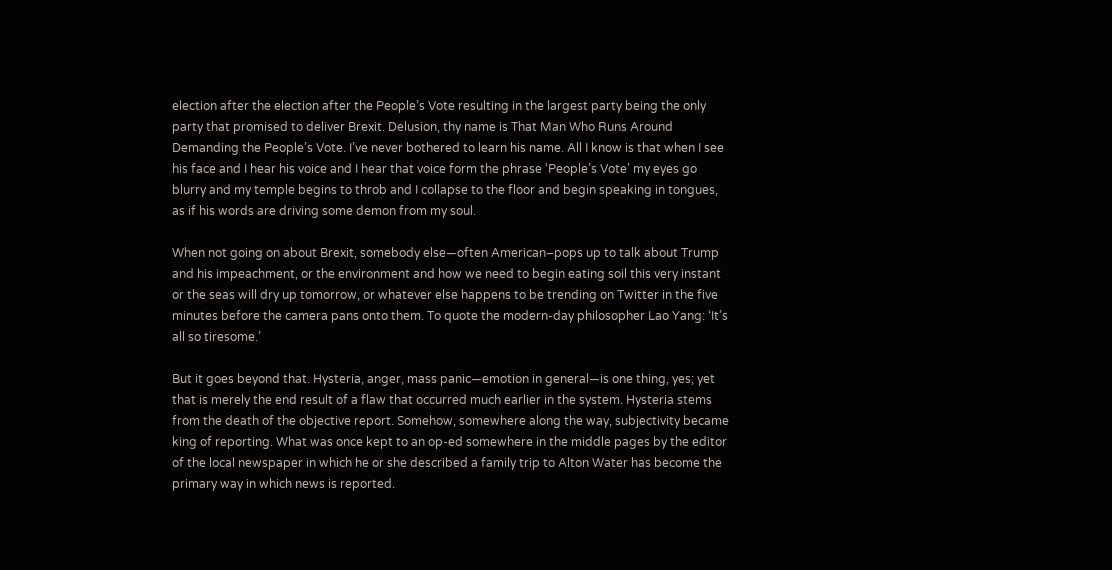election after the election after the People’s Vote resulting in the largest party being the only party that promised to deliver Brexit. Delusion, thy name is That Man Who Runs Around Demanding the People’s Vote. I’ve never bothered to learn his name. All I know is that when I see his face and I hear his voice and I hear that voice form the phrase ‘People’s Vote’ my eyes go blurry and my temple begins to throb and I collapse to the floor and begin speaking in tongues, as if his words are driving some demon from my soul.

When not going on about Brexit, somebody else—often American–pops up to talk about Trump and his impeachment, or the environment and how we need to begin eating soil this very instant or the seas will dry up tomorrow, or whatever else happens to be trending on Twitter in the five minutes before the camera pans onto them. To quote the modern-day philosopher Lao Yang: ‘It’s all so tiresome.’

But it goes beyond that. Hysteria, anger, mass panic—emotion in general—is one thing, yes; yet that is merely the end result of a flaw that occurred much earlier in the system. Hysteria stems from the death of the objective report. Somehow, somewhere along the way, subjectivity became king of reporting. What was once kept to an op-ed somewhere in the middle pages by the editor of the local newspaper in which he or she described a family trip to Alton Water has become the primary way in which news is reported.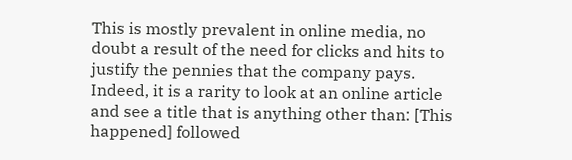This is mostly prevalent in online media, no doubt a result of the need for clicks and hits to justify the pennies that the company pays. Indeed, it is a rarity to look at an online article and see a title that is anything other than: [This happened] followed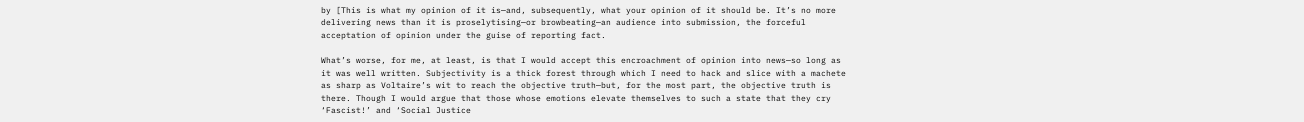by [This is what my opinion of it is—and, subsequently, what your opinion of it should be. It’s no more delivering news than it is proselytising—or browbeating—an audience into submission, the forceful acceptation of opinion under the guise of reporting fact.

What’s worse, for me, at least, is that I would accept this encroachment of opinion into news—so long as it was well written. Subjectivity is a thick forest through which I need to hack and slice with a machete as sharp as Voltaire’s wit to reach the objective truth—but, for the most part, the objective truth is there. Though I would argue that those whose emotions elevate themselves to such a state that they cry ‘Fascist!’ and ‘Social Justice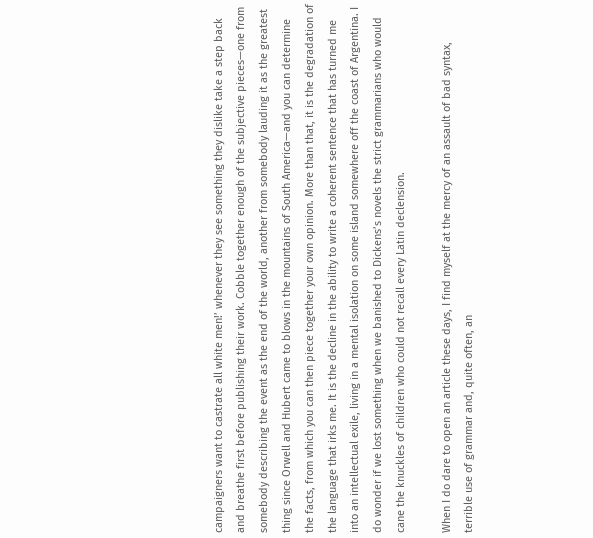campaigners want to castrate all white men!’ whenever they see something they dislike take a step back and breathe first before publishing their work. Cobble together enough of the subjective pieces—one from somebody describing the event as the end of the world, another from somebody lauding it as the greatest thing since Orwell and Hubert came to blows in the mountains of South America—and you can determine the facts, from which you can then piece together your own opinion. More than that, it is the degradation of the language that irks me. It is the decline in the ability to write a coherent sentence that has turned me into an intellectual exile, living in a mental isolation on some island somewhere off the coast of Argentina. I do wonder if we lost something when we banished to Dickens’s novels the strict grammarians who would cane the knuckles of children who could not recall every Latin declension.

When I do dare to open an article these days, I find myself at the mercy of an assault of bad syntax, terrible use of grammar and, quite often, an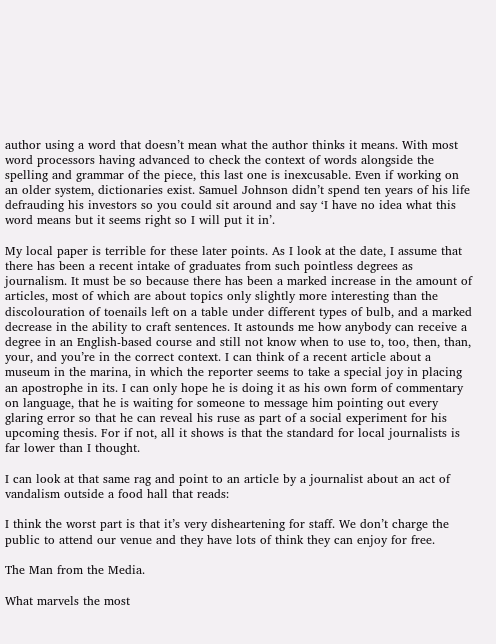author using a word that doesn’t mean what the author thinks it means. With most word processors having advanced to check the context of words alongside the spelling and grammar of the piece, this last one is inexcusable. Even if working on an older system, dictionaries exist. Samuel Johnson didn’t spend ten years of his life defrauding his investors so you could sit around and say ‘I have no idea what this word means but it seems right so I will put it in’.

My local paper is terrible for these later points. As I look at the date, I assume that there has been a recent intake of graduates from such pointless degrees as journalism. It must be so because there has been a marked increase in the amount of articles, most of which are about topics only slightly more interesting than the discolouration of toenails left on a table under different types of bulb, and a marked decrease in the ability to craft sentences. It astounds me how anybody can receive a degree in an English-based course and still not know when to use to, too, then, than, your, and you’re in the correct context. I can think of a recent article about a museum in the marina, in which the reporter seems to take a special joy in placing an apostrophe in its. I can only hope he is doing it as his own form of commentary on language, that he is waiting for someone to message him pointing out every glaring error so that he can reveal his ruse as part of a social experiment for his upcoming thesis. For if not, all it shows is that the standard for local journalists is far lower than I thought.

I can look at that same rag and point to an article by a journalist about an act of vandalism outside a food hall that reads:

I think the worst part is that it’s very disheartening for staff. We don’t charge the public to attend our venue and they have lots of think they can enjoy for free.

The Man from the Media.

What marvels the most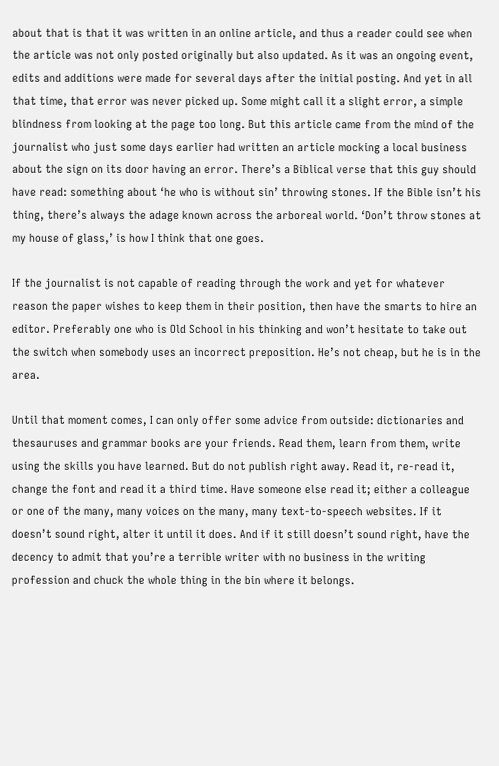about that is that it was written in an online article, and thus a reader could see when the article was not only posted originally but also updated. As it was an ongoing event, edits and additions were made for several days after the initial posting. And yet in all that time, that error was never picked up. Some might call it a slight error, a simple blindness from looking at the page too long. But this article came from the mind of the journalist who just some days earlier had written an article mocking a local business about the sign on its door having an error. There’s a Biblical verse that this guy should have read: something about ‘he who is without sin’ throwing stones. If the Bible isn’t his thing, there’s always the adage known across the arboreal world. ‘Don’t throw stones at my house of glass,’ is how I think that one goes.

If the journalist is not capable of reading through the work and yet for whatever reason the paper wishes to keep them in their position, then have the smarts to hire an editor. Preferably one who is Old School in his thinking and won’t hesitate to take out the switch when somebody uses an incorrect preposition. He’s not cheap, but he is in the area.

Until that moment comes, I can only offer some advice from outside: dictionaries and thesauruses and grammar books are your friends. Read them, learn from them, write using the skills you have learned. But do not publish right away. Read it, re-read it, change the font and read it a third time. Have someone else read it; either a colleague or one of the many, many voices on the many, many text-to-speech websites. If it doesn’t sound right, alter it until it does. And if it still doesn’t sound right, have the decency to admit that you’re a terrible writer with no business in the writing profession and chuck the whole thing in the bin where it belongs.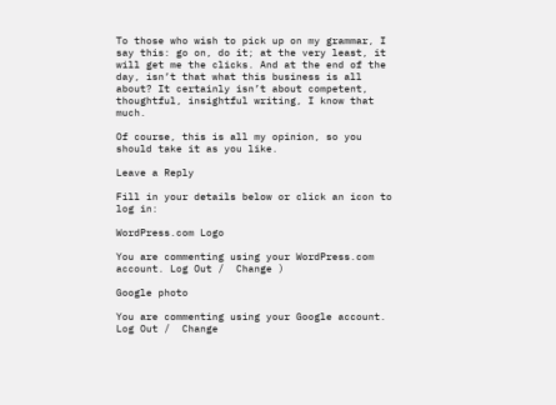To those who wish to pick up on my grammar, I say this: go on, do it; at the very least, it will get me the clicks. And at the end of the day, isn’t that what this business is all about? It certainly isn’t about competent, thoughtful, insightful writing, I know that much.

Of course, this is all my opinion, so you should take it as you like.

Leave a Reply

Fill in your details below or click an icon to log in:

WordPress.com Logo

You are commenting using your WordPress.com account. Log Out /  Change )

Google photo

You are commenting using your Google account. Log Out /  Change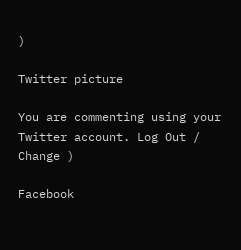)

Twitter picture

You are commenting using your Twitter account. Log Out /  Change )

Facebook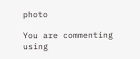photo

You are commenting using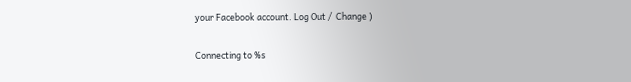your Facebook account. Log Out /  Change )

Connecting to %s